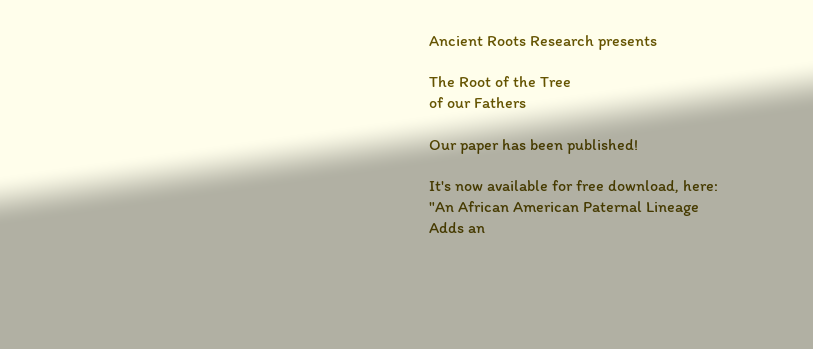Ancient Roots Research presents

The Root of the Tree
of our Fathers

Our paper has been published!

It's now available for free download, here:
"An African American Paternal Lineage
Adds an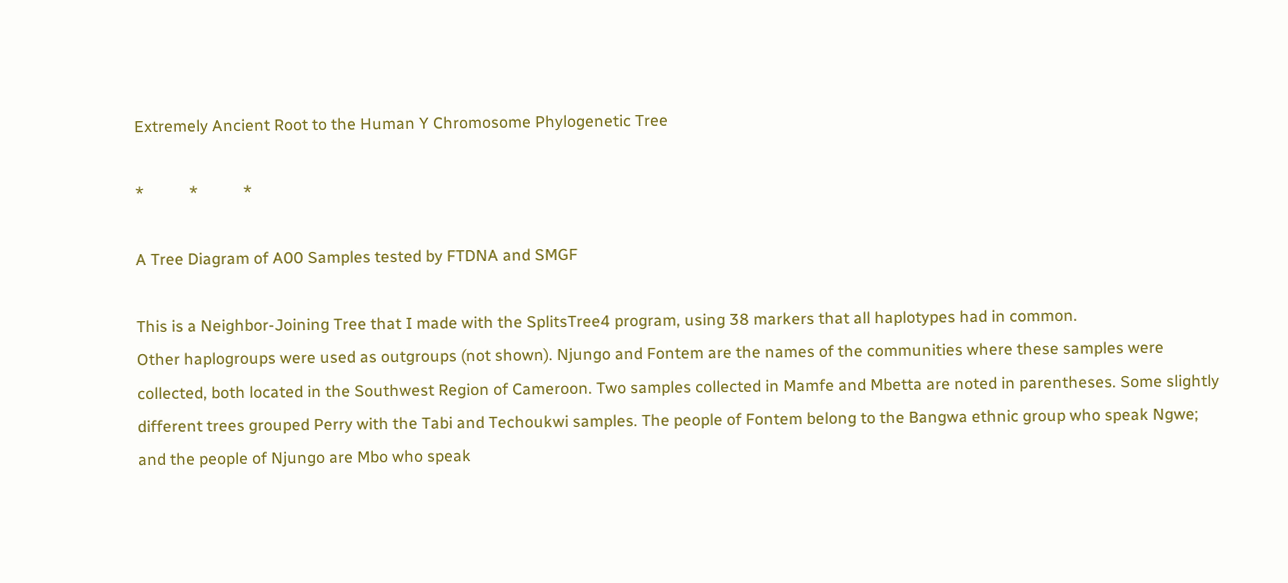Extremely Ancient Root to the Human Y Chromosome Phylogenetic Tree

*           *           *

A Tree Diagram of A00 Samples tested by FTDNA and SMGF

This is a Neighbor-Joining Tree that I made with the SplitsTree4 program, using 38 markers that all haplotypes had in common.
Other haplogroups were used as outgroups (not shown). Njungo and Fontem are the names of the communities where these samples were collected, both located in the Southwest Region of Cameroon. Two samples collected in Mamfe and Mbetta are noted in parentheses. Some slightly different trees grouped Perry with the Tabi and Techoukwi samples. The people of Fontem belong to the Bangwa ethnic group who speak Ngwe; and the people of Njungo are Mbo who speak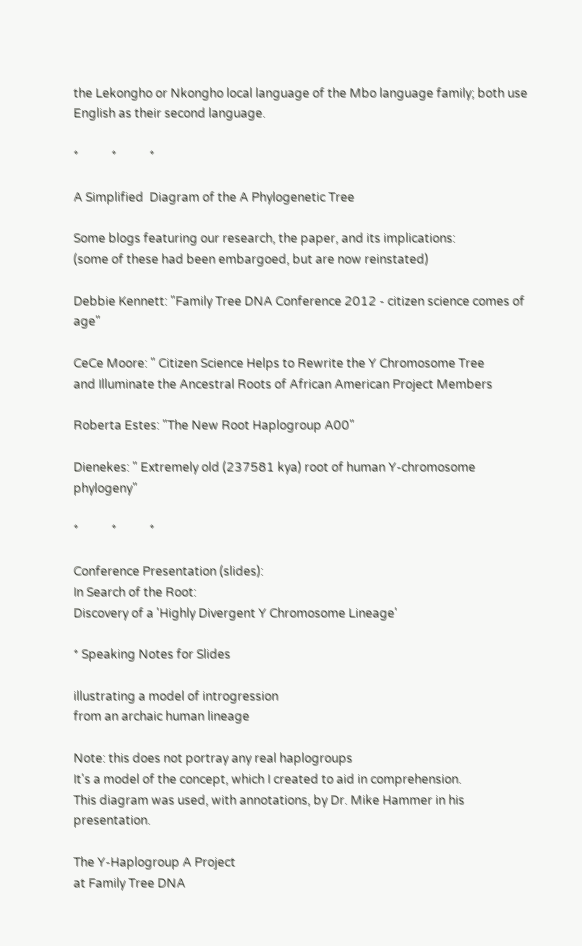the Lekongho or Nkongho local language of the Mbo language family; both use English as their second language.

*           *           *

A Simplified  Diagram of the A Phylogenetic Tree

Some blogs featuring our research, the paper, and its implications:
(some of these had been embargoed, but are now reinstated)

Debbie Kennett: "Family Tree DNA Conference 2012 - citizen science comes of age"

CeCe Moore: " Citizen Science Helps to Rewrite the Y Chromosome Tree
and Illuminate the Ancestral Roots of African American Project Members

Roberta Estes: "The New Root Haplogroup A00"

Dienekes: " Extremely old (237581 kya) root of human Y-chromosome phylogeny"

*           *           *

Conference Presentation (slides):
In Search of the Root:
Discovery of a 'Highly Divergent Y Chromosome Lineage'

* Speaking Notes for Slides

illustrating a model of introgression
from an archaic human lineage

Note: this does not portray any real haplogroups
It's a model of the concept, which I created to aid in comprehension.
This diagram was used, with annotations, by Dr. Mike Hammer in his presentation.

The Y-Haplogroup A Project
at Family Tree DNA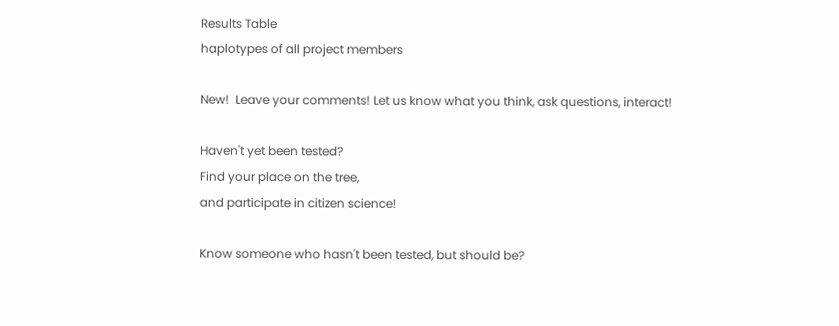Results Table
haplotypes of all project members

New!  Leave your comments! Let us know what you think, ask questions, interact!

Haven't yet been tested?
Find your place on the tree,
and participate in citizen science!

Know someone who hasn't been tested, but should be?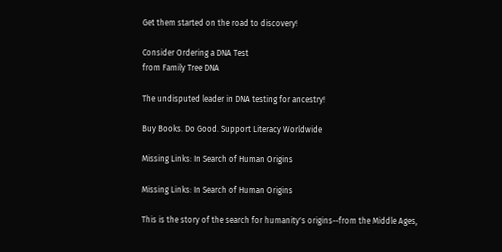Get them started on the road to discovery!

Consider Ordering a DNA Test
from Family Tree DNA

The undisputed leader in DNA testing for ancestry!

Buy Books. Do Good. Support Literacy Worldwide

Missing Links: In Search of Human Origins

Missing Links: In Search of Human Origins

This is the story of the search for humanity's origins--from the Middle Ages,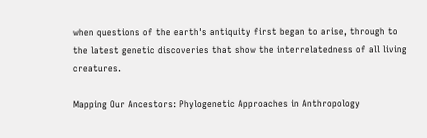when questions of the earth's antiquity first began to arise, through to the latest genetic discoveries that show the interrelatedness of all living creatures.

Mapping Our Ancestors: Phylogenetic Approaches in Anthropology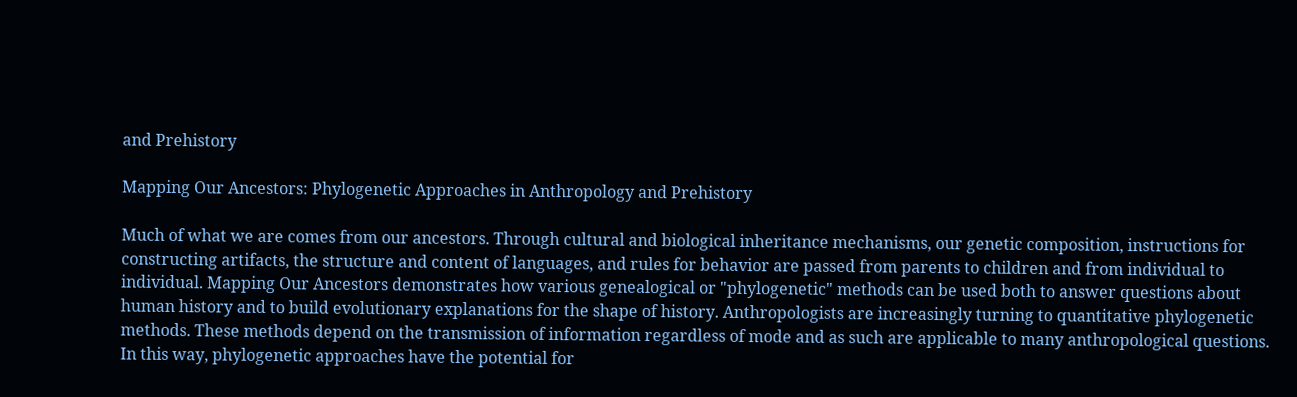and Prehistory

Mapping Our Ancestors: Phylogenetic Approaches in Anthropology and Prehistory

Much of what we are comes from our ancestors. Through cultural and biological inheritance mechanisms, our genetic composition, instructions for constructing artifacts, the structure and content of languages, and rules for behavior are passed from parents to children and from individual to individual. Mapping Our Ancestors demonstrates how various genealogical or "phylogenetic" methods can be used both to answer questions about human history and to build evolutionary explanations for the shape of history. Anthropologists are increasingly turning to quantitative phylogenetic methods. These methods depend on the transmission of information regardless of mode and as such are applicable to many anthropological questions. In this way, phylogenetic approaches have the potential for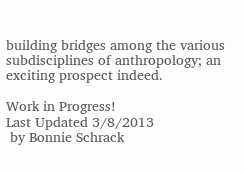building bridges among the various subdisciplines of anthropology; an exciting prospect indeed.

Work in Progress!
Last Updated 3/8/2013
 by Bonnie Schrack